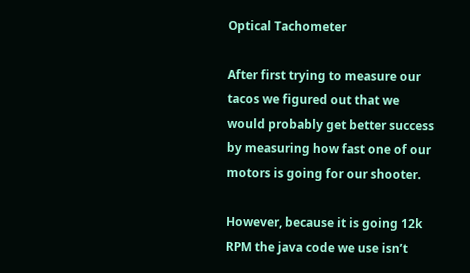Optical Tachometer

After first trying to measure our tacos we figured out that we would probably get better success by measuring how fast one of our motors is going for our shooter.

However, because it is going 12k RPM the java code we use isn’t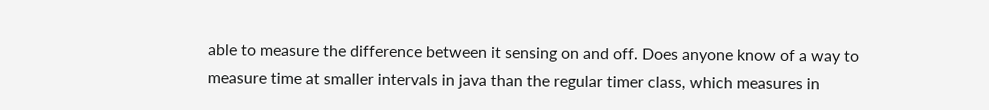able to measure the difference between it sensing on and off. Does anyone know of a way to measure time at smaller intervals in java than the regular timer class, which measures in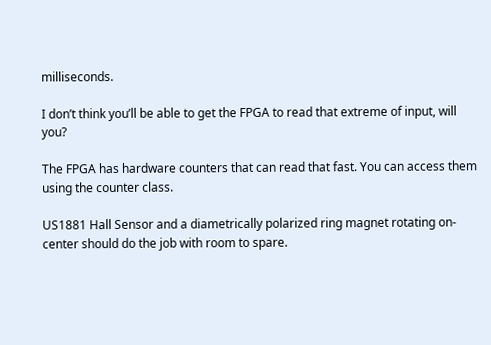milliseconds.

I don’t think you’ll be able to get the FPGA to read that extreme of input, will you?

The FPGA has hardware counters that can read that fast. You can access them using the counter class.

US1881 Hall Sensor and a diametrically polarized ring magnet rotating on-center should do the job with room to spare.